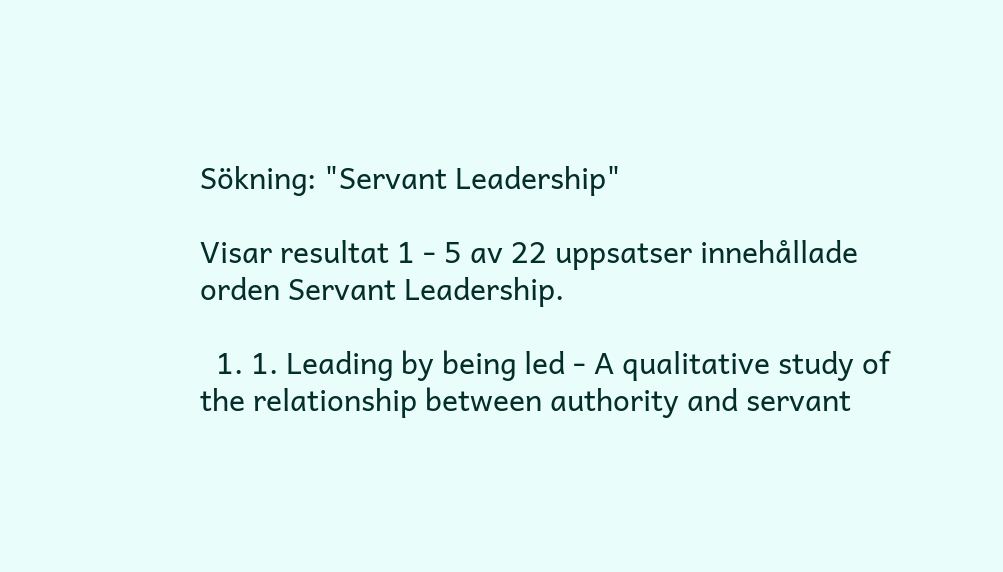Sökning: "Servant Leadership"

Visar resultat 1 - 5 av 22 uppsatser innehållade orden Servant Leadership.

  1. 1. Leading by being led - A qualitative study of the relationship between authority and servant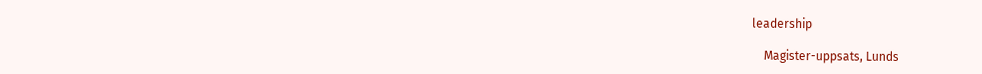leadership

    Magister-uppsats, Lunds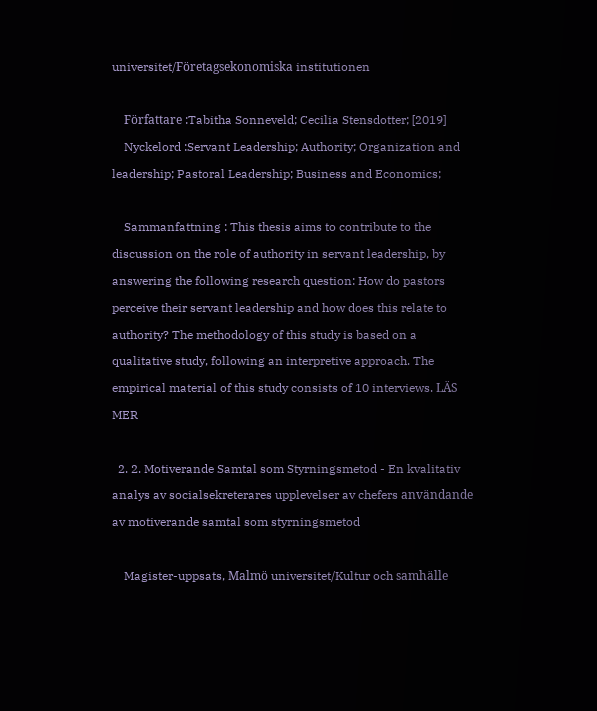universitet/Företagsekonomiska institutionen

    Författare :Tabitha Sonneveld; Cecilia Stensdotter; [2019]
    Nyckelord :Servant Leadership; Authority; Organization and leadership; Pastoral Leadership; Business and Economics;

    Sammanfattning : This thesis aims to contribute to the discussion on the role of authority in servant leadership, by answering the following research question: How do pastors perceive their servant leadership and how does this relate to authority? The methodology of this study is based on a qualitative study, following an interpretive approach. The empirical material of this study consists of 10 interviews. LÄS MER

  2. 2. Motiverande Samtal som Styrningsmetod - En kvalitativ analys av socialsekreterares upplevelser av chefers användande av motiverande samtal som styrningsmetod

    Magister-uppsats, Malmö universitet/Kultur och samhälle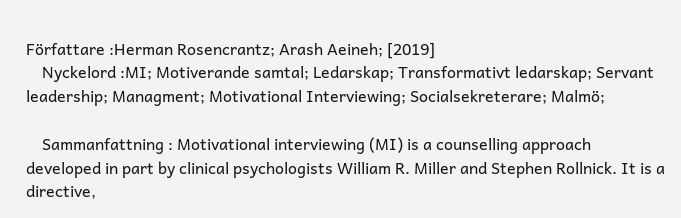Författare :Herman Rosencrantz; Arash Aeineh; [2019]
    Nyckelord :MI; Motiverande samtal; Ledarskap; Transformativt ledarskap; Servant leadership; Managment; Motivational Interviewing; Socialsekreterare; Malmö;

    Sammanfattning : Motivational interviewing (MI) is a counselling approach developed in part by clinical psychologists William R. Miller and Stephen Rollnick. It is a directive,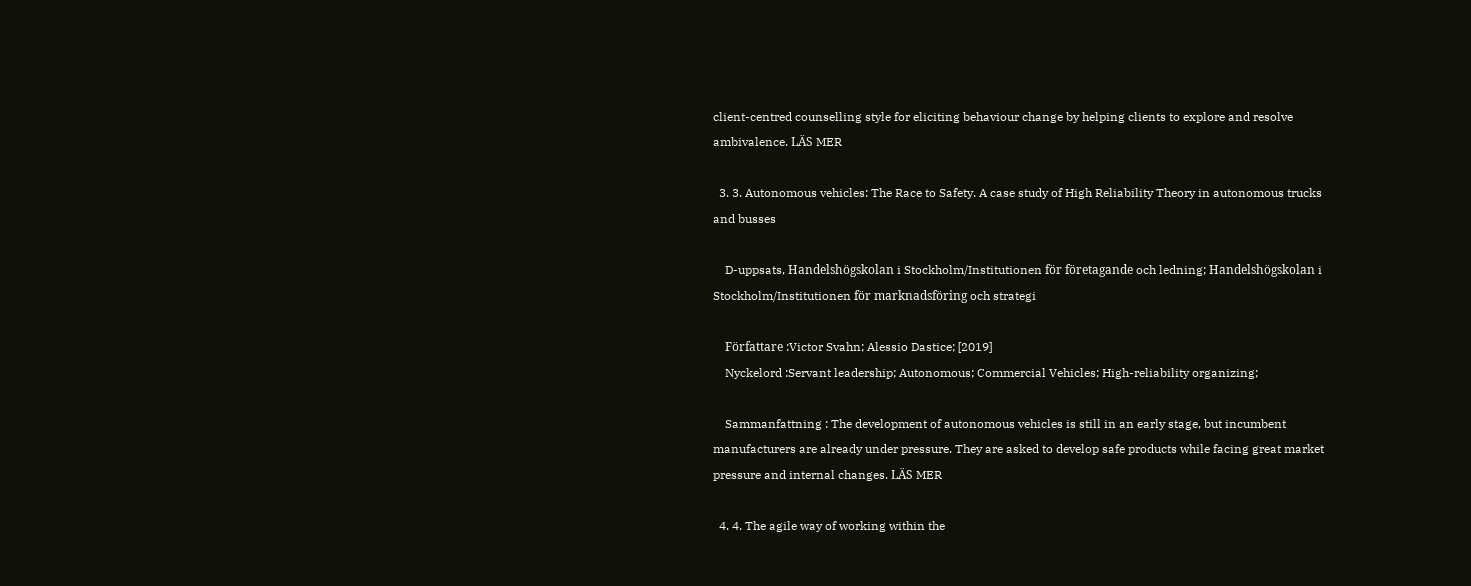client-centred counselling style for eliciting behaviour change by helping clients to explore and resolve ambivalence. LÄS MER

  3. 3. Autonomous vehicles: The Race to Safety. A case study of High Reliability Theory in autonomous trucks and busses

    D-uppsats, Handelshögskolan i Stockholm/Institutionen för företagande och ledning; Handelshögskolan i Stockholm/Institutionen för marknadsföring och strategi

    Författare :Victor Svahn; Alessio Dastice; [2019]
    Nyckelord :Servant leadership; Autonomous; Commercial Vehicles; High-reliability organizing;

    Sammanfattning : The development of autonomous vehicles is still in an early stage, but incumbent manufacturers are already under pressure. They are asked to develop safe products while facing great market pressure and internal changes. LÄS MER

  4. 4. The agile way of working within the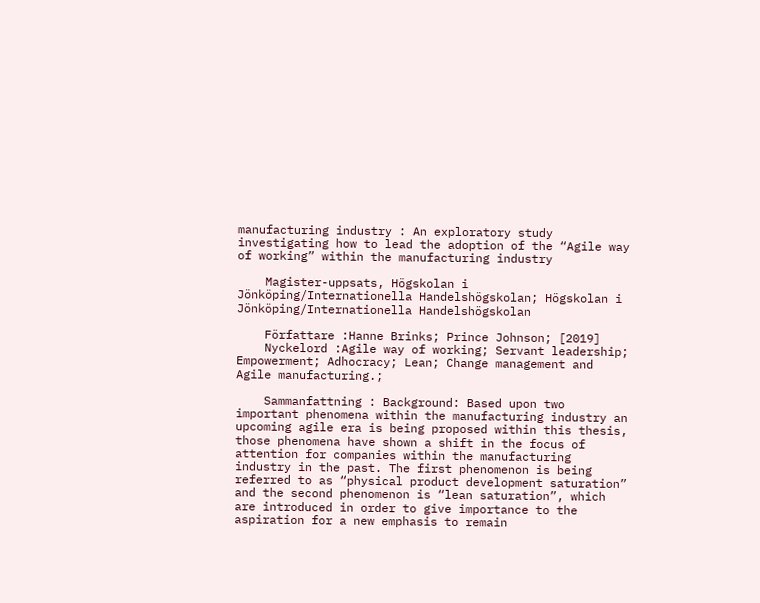manufacturing industry : An exploratory study investigating how to lead the adoption of the “Agile way of working” within the manufacturing industry

    Magister-uppsats, Högskolan i Jönköping/Internationella Handelshögskolan; Högskolan i Jönköping/Internationella Handelshögskolan

    Författare :Hanne Brinks; Prince Johnson; [2019]
    Nyckelord :Agile way of working; Servant leadership; Empowerment; Adhocracy; Lean; Change management and Agile manufacturing.;

    Sammanfattning : Background: Based upon two important phenomena within the manufacturing industry an upcoming agile era is being proposed within this thesis, those phenomena have shown a shift in the focus of attention for companies within the manufacturing industry in the past. The first phenomenon is being referred to as “physical product development saturation” and the second phenomenon is “lean saturation”, which are introduced in order to give importance to the aspiration for a new emphasis to remain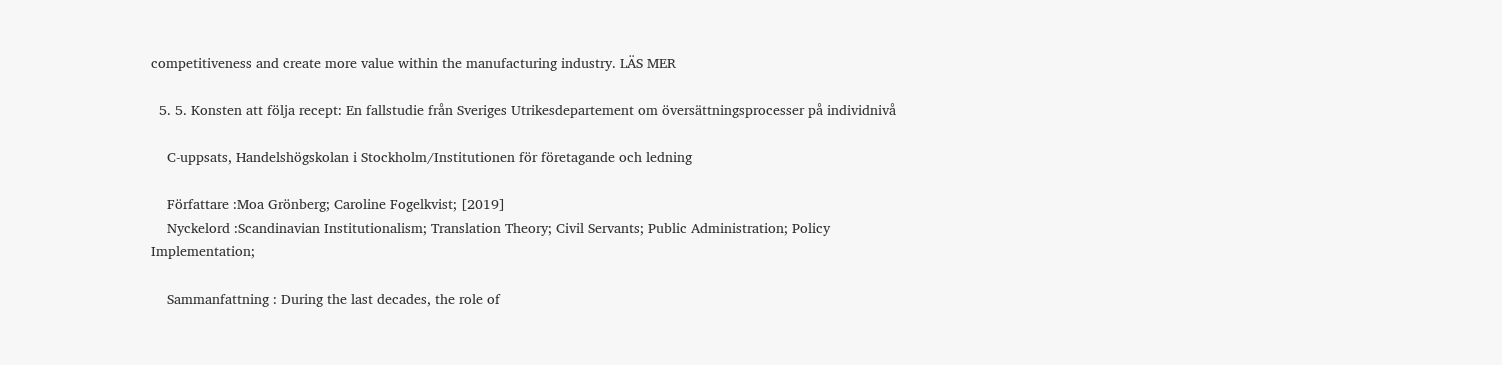competitiveness and create more value within the manufacturing industry. LÄS MER

  5. 5. Konsten att följa recept: En fallstudie från Sveriges Utrikesdepartement om översättningsprocesser på individnivå

    C-uppsats, Handelshögskolan i Stockholm/Institutionen för företagande och ledning

    Författare :Moa Grönberg; Caroline Fogelkvist; [2019]
    Nyckelord :Scandinavian Institutionalism; Translation Theory; Civil Servants; Public Administration; Policy Implementation;

    Sammanfattning : During the last decades, the role of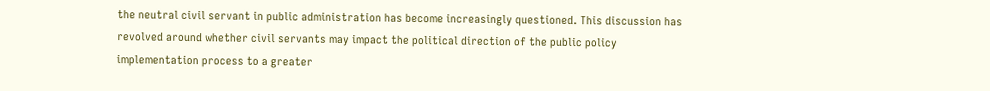the neutral civil servant in public administration has become increasingly questioned. This discussion has revolved around whether civil servants may impact the political direction of the public policy implementation process to a greater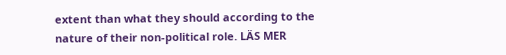extent than what they should according to the nature of their non-political role. LÄS MER